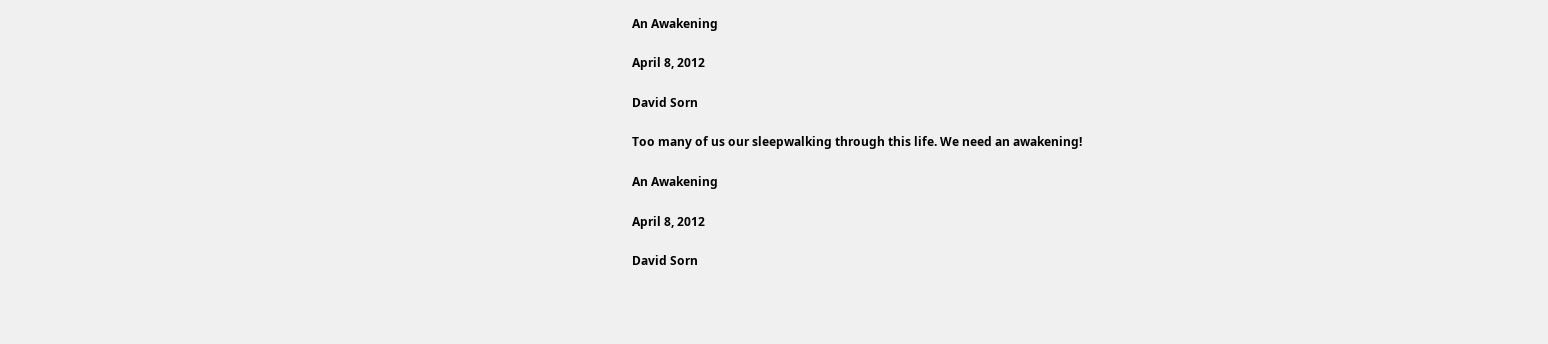An Awakening

April 8, 2012

David Sorn

Too many of us our sleepwalking through this life. We need an awakening!

An Awakening

April 8, 2012

David Sorn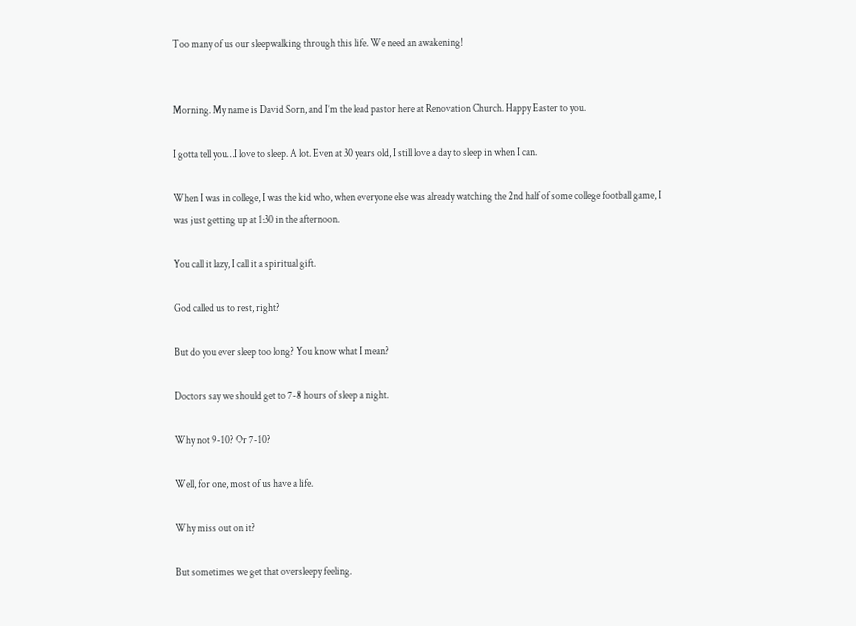Too many of us our sleepwalking through this life. We need an awakening!


Morning. My name is David Sorn, and I’m the lead pastor here at Renovation Church. Happy Easter to you.

I gotta tell you…I love to sleep. A lot. Even at 30 years old, I still love a day to sleep in when I can.

When I was in college, I was the kid who, when everyone else was already watching the 2nd half of some college football game, I was just getting up at 1:30 in the afternoon.

You call it lazy, I call it a spiritual gift.

God called us to rest, right?

But do you ever sleep too long? You know what I mean?

Doctors say we should get to 7-8 hours of sleep a night.

Why not 9-10? Or 7-10?

Well, for one, most of us have a life.

Why miss out on it?

But sometimes we get that oversleepy feeling.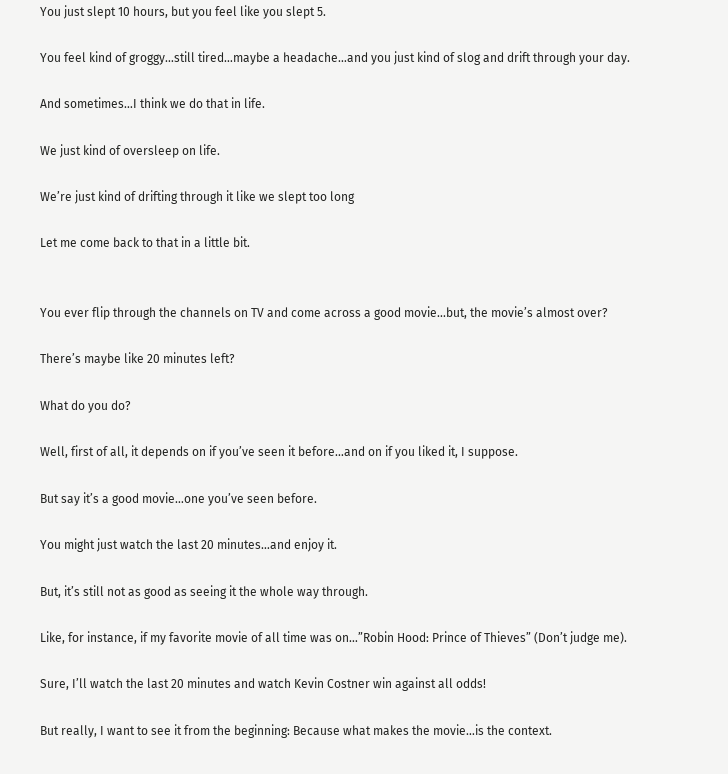You just slept 10 hours, but you feel like you slept 5.

You feel kind of groggy…still tired…maybe a headache…and you just kind of slog and drift through your day.

And sometimes…I think we do that in life.

We just kind of oversleep on life.

We’re just kind of drifting through it like we slept too long

Let me come back to that in a little bit.


You ever flip through the channels on TV and come across a good movie...but, the movie’s almost over?

There’s maybe like 20 minutes left?

What do you do?

Well, first of all, it depends on if you’ve seen it before…and on if you liked it, I suppose.

But say it’s a good movie…one you’ve seen before.

You might just watch the last 20 minutes…and enjoy it.

But, it’s still not as good as seeing it the whole way through.

Like, for instance, if my favorite movie of all time was on…”Robin Hood: Prince of Thieves” (Don’t judge me).

Sure, I’ll watch the last 20 minutes and watch Kevin Costner win against all odds!

But really, I want to see it from the beginning: Because what makes the movie…is the context.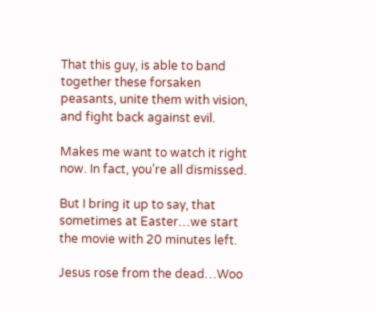That this guy, is able to band together these forsaken peasants, unite them with vision, and fight back against evil.

Makes me want to watch it right now. In fact, you’re all dismissed.

But I bring it up to say, that sometimes at Easter…we start the movie with 20 minutes left.

Jesus rose from the dead…Woo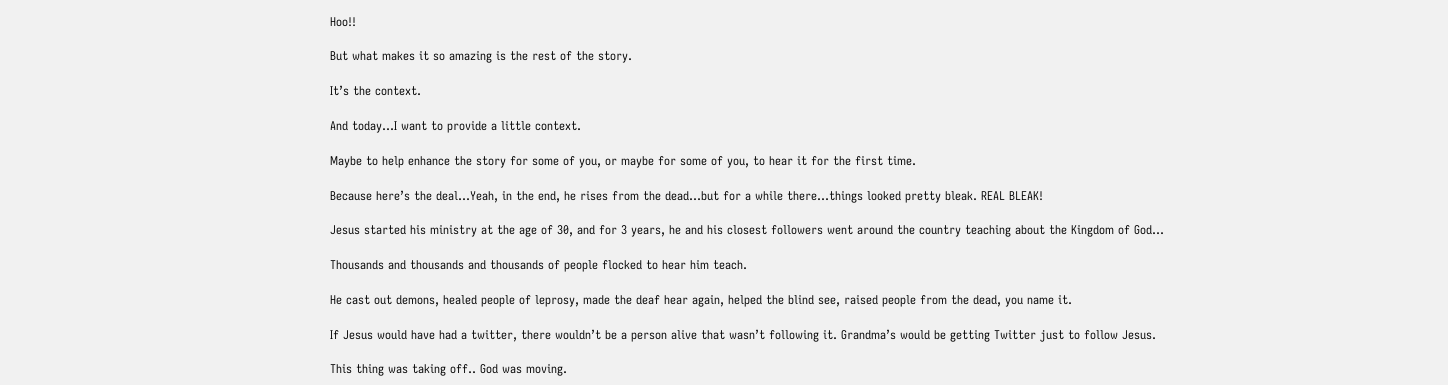Hoo!!

But what makes it so amazing is the rest of the story.

It’s the context.

And today…I want to provide a little context.

Maybe to help enhance the story for some of you, or maybe for some of you, to hear it for the first time.

Because here’s the deal…Yeah, in the end, he rises from the dead…but for a while there…things looked pretty bleak. REAL BLEAK!

Jesus started his ministry at the age of 30, and for 3 years, he and his closest followers went around the country teaching about the Kingdom of God…

Thousands and thousands and thousands of people flocked to hear him teach.

He cast out demons, healed people of leprosy, made the deaf hear again, helped the blind see, raised people from the dead, you name it.

If Jesus would have had a twitter, there wouldn’t be a person alive that wasn’t following it. Grandma’s would be getting Twitter just to follow Jesus.

This thing was taking off.. God was moving.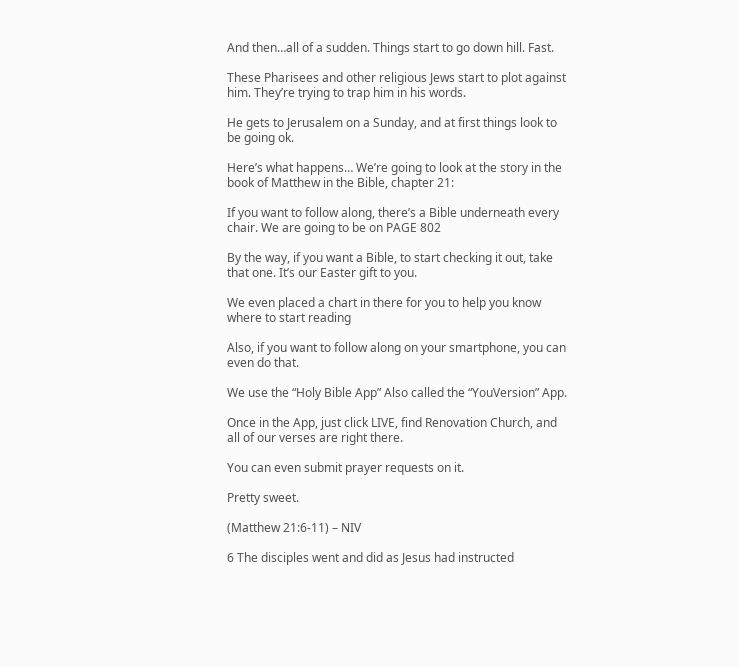And then…all of a sudden. Things start to go down hill. Fast.

These Pharisees and other religious Jews start to plot against him. They’re trying to trap him in his words.

He gets to Jerusalem on a Sunday, and at first things look to be going ok.

Here’s what happens… We’re going to look at the story in the book of Matthew in the Bible, chapter 21:

If you want to follow along, there’s a Bible underneath every chair. We are going to be on PAGE 802

By the way, if you want a Bible, to start checking it out, take that one. It’s our Easter gift to you.

We even placed a chart in there for you to help you know where to start reading

Also, if you want to follow along on your smartphone, you can even do that.

We use the “Holy Bible App” Also called the “YouVersion” App.

Once in the App, just click LIVE, find Renovation Church, and all of our verses are right there.

You can even submit prayer requests on it.

Pretty sweet.

(Matthew 21:6-11) – NIV

6 The disciples went and did as Jesus had instructed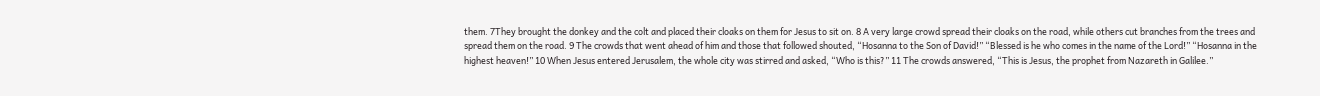them. 7They brought the donkey and the colt and placed their cloaks on them for Jesus to sit on. 8 A very large crowd spread their cloaks on the road, while others cut branches from the trees and spread them on the road. 9 The crowds that went ahead of him and those that followed shouted, “Hosanna to the Son of David!” “Blessed is he who comes in the name of the Lord!” “Hosanna in the highest heaven!” 10 When Jesus entered Jerusalem, the whole city was stirred and asked, “Who is this?” 11 The crowds answered, “This is Jesus, the prophet from Nazareth in Galilee.”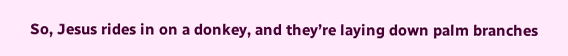So, Jesus rides in on a donkey, and they’re laying down palm branches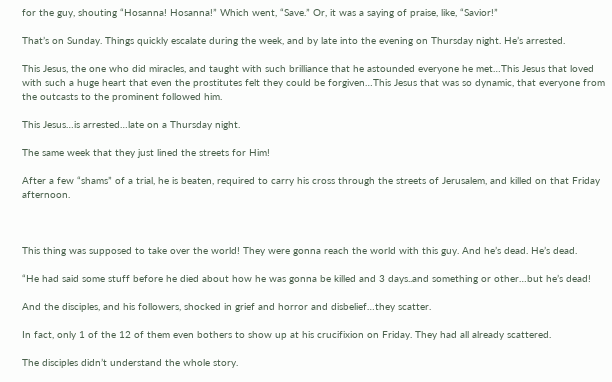for the guy, shouting “Hosanna! Hosanna!” Which went, “Save.” Or, it was a saying of praise, like, “Savior!”

That’s on Sunday. Things quickly escalate during the week, and by late into the evening on Thursday night. He’s arrested.

This Jesus, the one who did miracles, and taught with such brilliance that he astounded everyone he met…This Jesus that loved with such a huge heart that even the prostitutes felt they could be forgiven…This Jesus that was so dynamic, that everyone from the outcasts to the prominent followed him.

This Jesus…is arrested…late on a Thursday night.

The same week that they just lined the streets for Him!

After a few “shams” of a trial, he is beaten, required to carry his cross through the streets of Jerusalem, and killed on that Friday afternoon.



This thing was supposed to take over the world! They were gonna reach the world with this guy. And he’s dead. He’s dead.

“He had said some stuff before he died about how he was gonna be killed and 3 days..and something or other…but he’s dead!

And the disciples, and his followers, shocked in grief and horror and disbelief…they scatter.

In fact, only 1 of the 12 of them even bothers to show up at his crucifixion on Friday. They had all already scattered.

The disciples didn’t understand the whole story.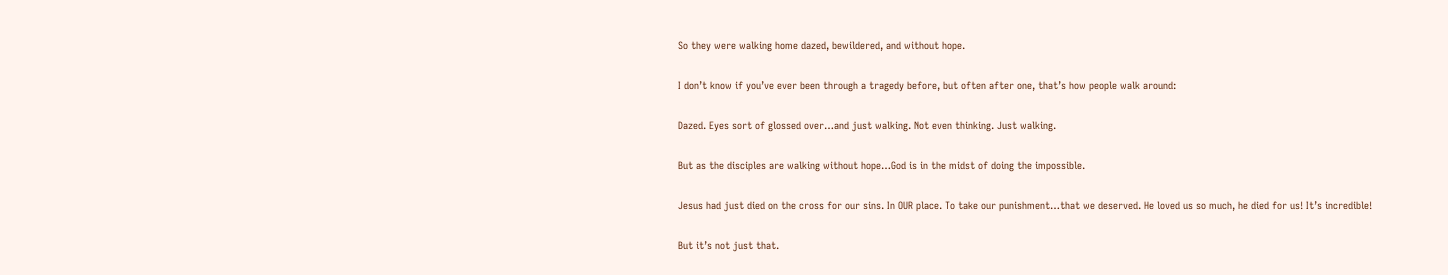So they were walking home dazed, bewildered, and without hope.

I don’t know if you’ve ever been through a tragedy before, but often after one, that’s how people walk around:

Dazed. Eyes sort of glossed over…and just walking. Not even thinking. Just walking.

But as the disciples are walking without hope…God is in the midst of doing the impossible.

Jesus had just died on the cross for our sins. In OUR place. To take our punishment…that we deserved. He loved us so much, he died for us! It’s incredible!

But it’s not just that.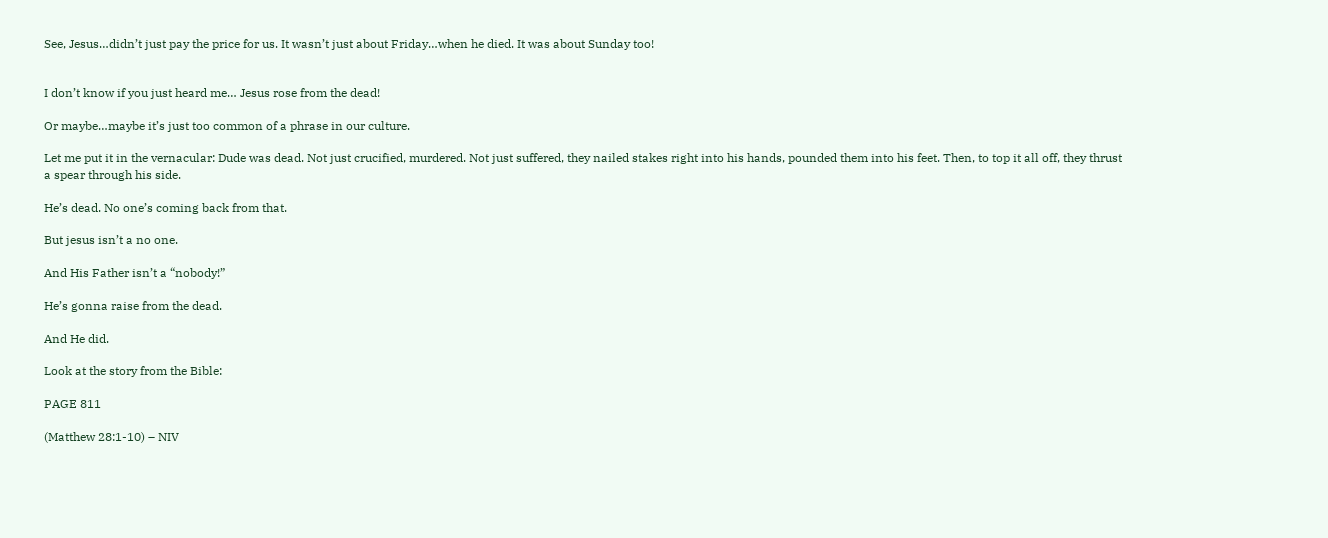See, Jesus…didn’t just pay the price for us. It wasn’t just about Friday…when he died. It was about Sunday too!


I don’t know if you just heard me… Jesus rose from the dead!

Or maybe…maybe it’s just too common of a phrase in our culture.

Let me put it in the vernacular: Dude was dead. Not just crucified, murdered. Not just suffered, they nailed stakes right into his hands, pounded them into his feet. Then, to top it all off, they thrust a spear through his side.

He’s dead. No one’s coming back from that.

But jesus isn’t a no one.

And His Father isn’t a “nobody!”

He’s gonna raise from the dead.

And He did.

Look at the story from the Bible:

PAGE 811

(Matthew 28:1-10) – NIV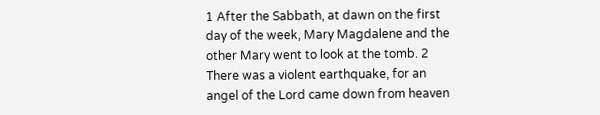1 After the Sabbath, at dawn on the first day of the week, Mary Magdalene and the other Mary went to look at the tomb. 2 There was a violent earthquake, for an angel of the Lord came down from heaven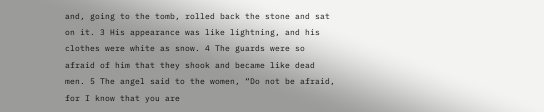and, going to the tomb, rolled back the stone and sat on it. 3 His appearance was like lightning, and his clothes were white as snow. 4 The guards were so afraid of him that they shook and became like dead men. 5 The angel said to the women, “Do not be afraid, for I know that you are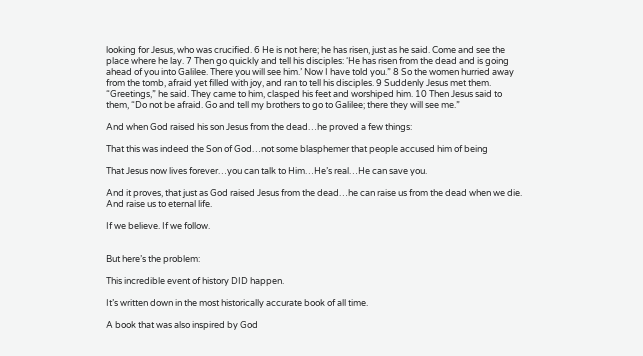looking for Jesus, who was crucified. 6 He is not here; he has risen, just as he said. Come and see the place where he lay. 7 Then go quickly and tell his disciples: ‘He has risen from the dead and is going ahead of you into Galilee. There you will see him.’ Now I have told you.” 8 So the women hurried away from the tomb, afraid yet filled with joy, and ran to tell his disciples. 9 Suddenly Jesus met them. “Greetings,” he said. They came to him, clasped his feet and worshiped him. 10 Then Jesus said to them, “Do not be afraid. Go and tell my brothers to go to Galilee; there they will see me.”

And when God raised his son Jesus from the dead…he proved a few things:

That this was indeed the Son of God…not some blasphemer that people accused him of being

That Jesus now lives forever…you can talk to Him…He’s real…He can save you.

And it proves, that just as God raised Jesus from the dead…he can raise us from the dead when we die. And raise us to eternal life.

If we believe. If we follow.


But here’s the problem:

This incredible event of history DID happen.

It’s written down in the most historically accurate book of all time.

A book that was also inspired by God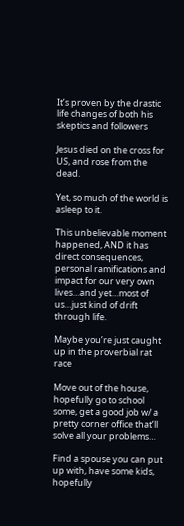It’s proven by the drastic life changes of both his skeptics and followers

Jesus died on the cross for US, and rose from the dead.

Yet, so much of the world is asleep to it.

This unbelievable moment happened, AND it has direct consequences, personal ramifications and impact for our very own lives…and yet…most of us…just kind of drift through life.

Maybe you’re just caught up in the proverbial rat race

Move out of the house, hopefully go to school some, get a good job w/ a pretty corner office that’ll solve all your problems…

Find a spouse you can put up with, have some kids, hopefully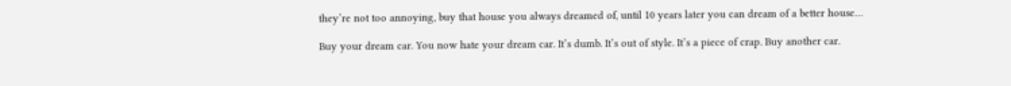they’re not too annoying, buy that house you always dreamed of, until 10 years later you can dream of a better house…

Buy your dream car. You now hate your dream car. It’s dumb. It’s out of style. It’s a piece of crap. Buy another car.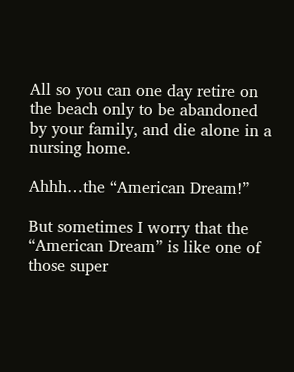All so you can one day retire on the beach only to be abandoned by your family, and die alone in a nursing home.

Ahhh…the “American Dream!”

But sometimes I worry that the “American Dream” is like one of those super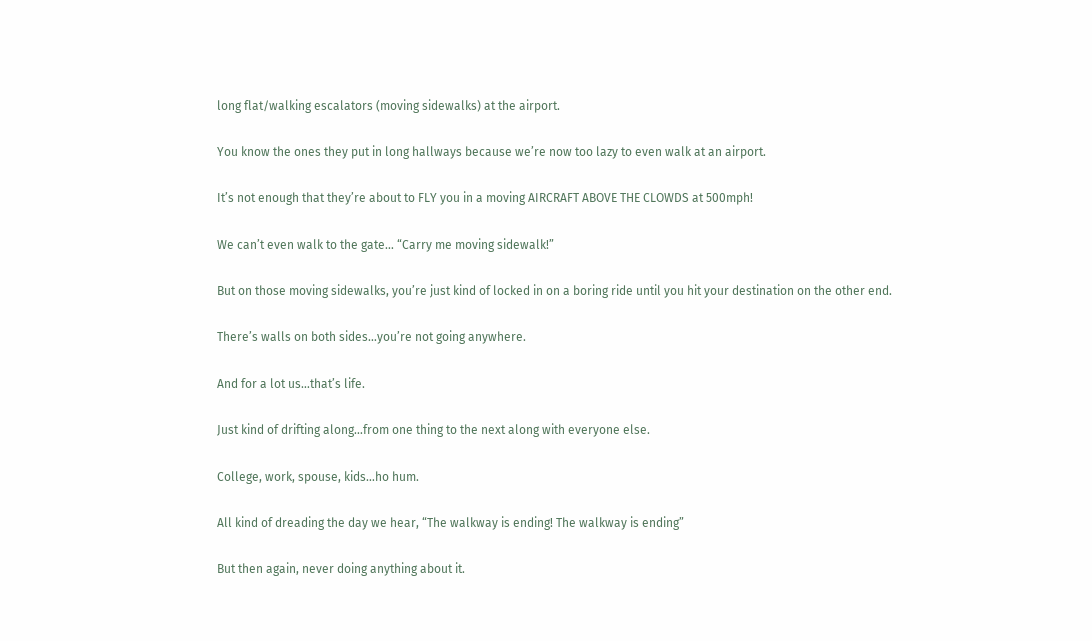long flat/walking escalators (moving sidewalks) at the airport.

You know the ones they put in long hallways because we’re now too lazy to even walk at an airport.

It’s not enough that they’re about to FLY you in a moving AIRCRAFT ABOVE THE CLOWDS at 500mph!

We can’t even walk to the gate… “Carry me moving sidewalk!”

But on those moving sidewalks, you’re just kind of locked in on a boring ride until you hit your destination on the other end.

There’s walls on both sides…you’re not going anywhere.

And for a lot us…that’s life.

Just kind of drifting along…from one thing to the next along with everyone else.

College, work, spouse, kids…ho hum.

All kind of dreading the day we hear, “The walkway is ending! The walkway is ending”

But then again, never doing anything about it.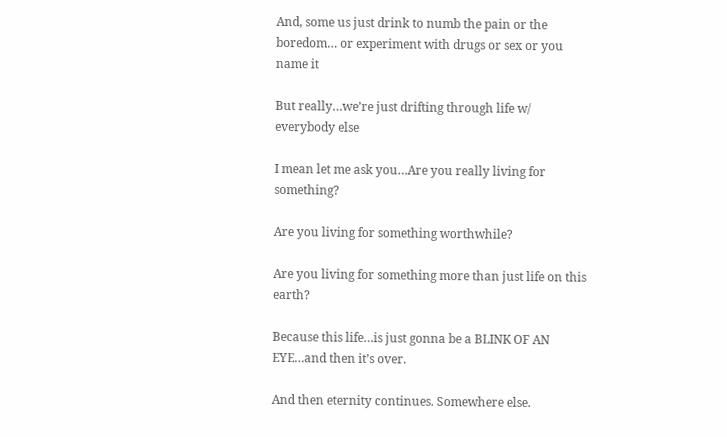And, some us just drink to numb the pain or the boredom… or experiment with drugs or sex or you name it

But really…we’re just drifting through life w/ everybody else

I mean let me ask you…Are you really living for something?

Are you living for something worthwhile?

Are you living for something more than just life on this earth?

Because this life…is just gonna be a BLINK OF AN EYE…and then it’s over.

And then eternity continues. Somewhere else.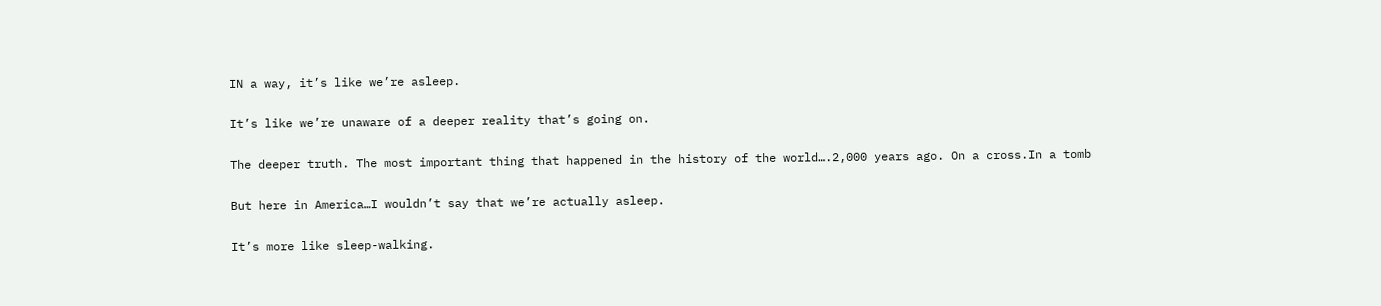IN a way, it’s like we’re asleep.

It’s like we’re unaware of a deeper reality that’s going on.

The deeper truth. The most important thing that happened in the history of the world….2,000 years ago. On a cross.In a tomb

But here in America…I wouldn’t say that we’re actually asleep.

It’s more like sleep-walking.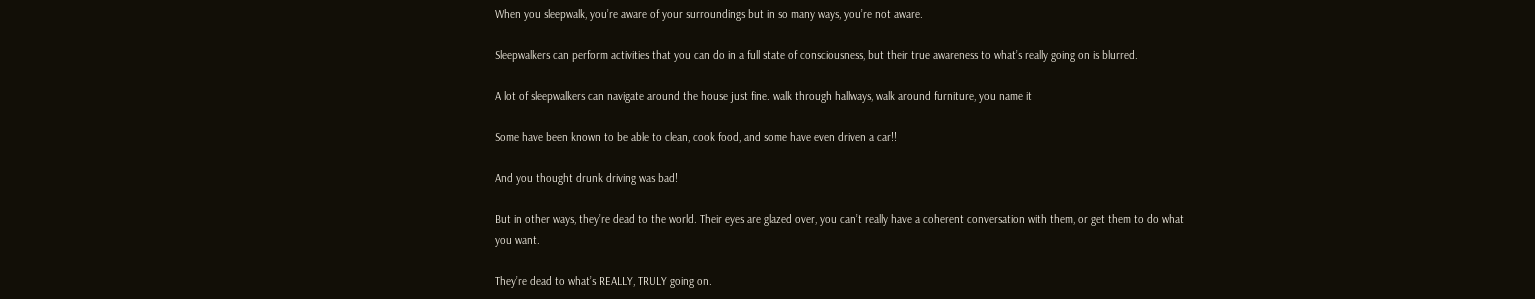When you sleepwalk, you’re aware of your surroundings but in so many ways, you’re not aware.

Sleepwalkers can perform activities that you can do in a full state of consciousness, but their true awareness to what’s really going on is blurred.

A lot of sleepwalkers can navigate around the house just fine. walk through hallways, walk around furniture, you name it

Some have been known to be able to clean, cook food, and some have even driven a car!!

And you thought drunk driving was bad!

But in other ways, they’re dead to the world. Their eyes are glazed over, you can’t really have a coherent conversation with them, or get them to do what you want.

They’re dead to what’s REALLY, TRULY going on.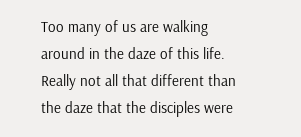Too many of us are walking around in the daze of this life. Really not all that different than the daze that the disciples were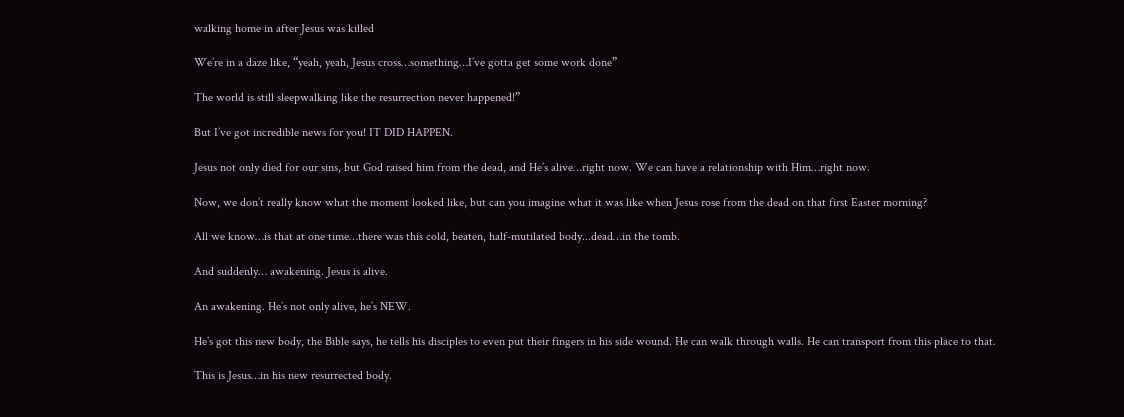walking home in after Jesus was killed

We’re in a daze like, “yeah, yeah, Jesus cross…something…I’ve gotta get some work done”

The world is still sleepwalking like the resurrection never happened!”

But I’ve got incredible news for you! IT DID HAPPEN.

Jesus not only died for our sins, but God raised him from the dead, and He’s alive…right now. We can have a relationship with Him…right now.

Now, we don’t really know what the moment looked like, but can you imagine what it was like when Jesus rose from the dead on that first Easter morning?

All we know…is that at one time…there was this cold, beaten, half-mutilated body...dead…in the tomb.

And suddenly… awakening. Jesus is alive.

An awakening. He’s not only alive, he’s NEW.

He’s got this new body, the Bible says, he tells his disciples to even put their fingers in his side wound. He can walk through walls. He can transport from this place to that.

This is Jesus…in his new resurrected body.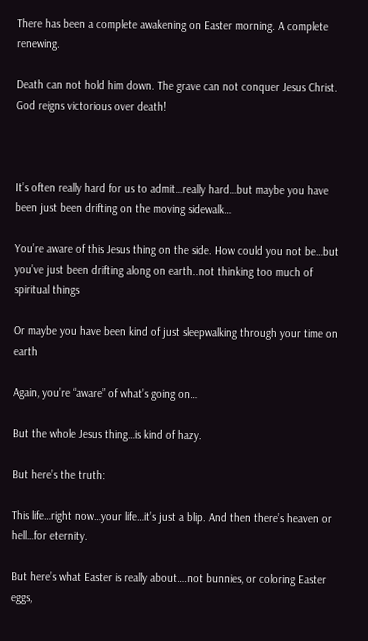There has been a complete awakening on Easter morning. A complete renewing.

Death can not hold him down. The grave can not conquer Jesus Christ. God reigns victorious over death!



It’s often really hard for us to admit…really hard…but maybe you have been just been drifting on the moving sidewalk…

You’re aware of this Jesus thing on the side. How could you not be…but you’ve just been drifting along on earth..not thinking too much of spiritual things

Or maybe you have been kind of just sleepwalking through your time on earth

Again, you’re “aware” of what’s going on…

But the whole Jesus thing…is kind of hazy.

But here’s the truth:

This life…right now…your life…it’s just a blip. And then there’s heaven or hell…for eternity.

But here’s what Easter is really about….not bunnies, or coloring Easter eggs,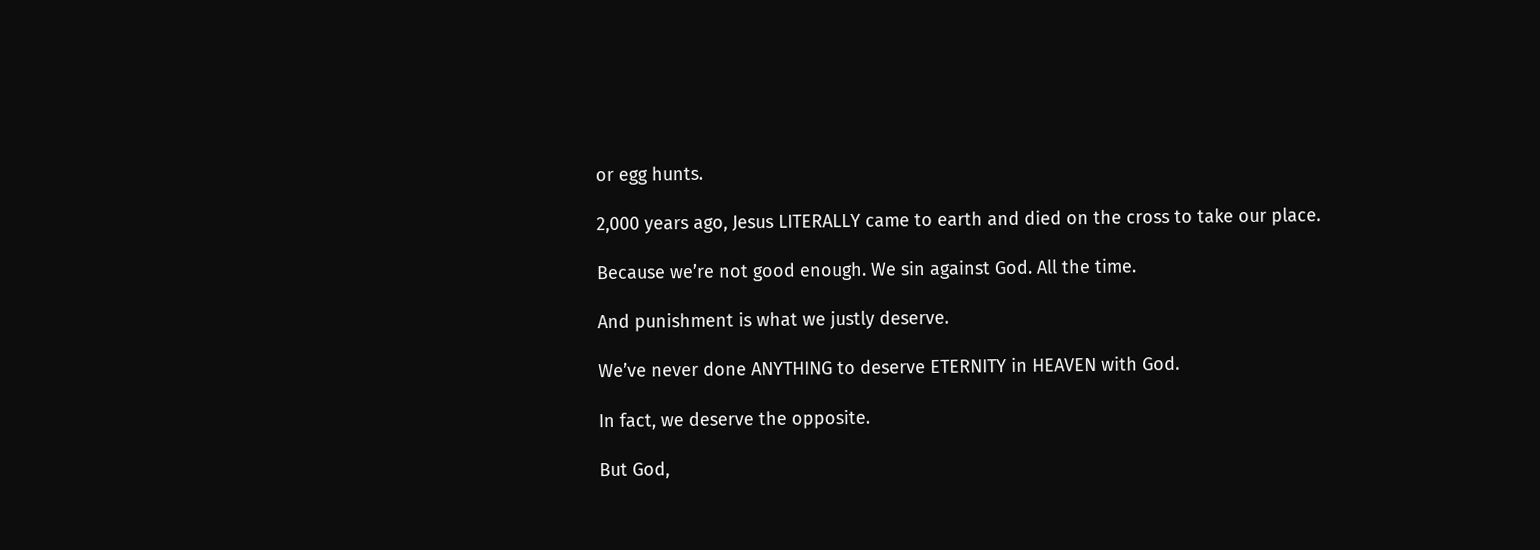or egg hunts.

2,000 years ago, Jesus LITERALLY came to earth and died on the cross to take our place.

Because we’re not good enough. We sin against God. All the time.

And punishment is what we justly deserve.

We’ve never done ANYTHING to deserve ETERNITY in HEAVEN with God.

In fact, we deserve the opposite.

But God,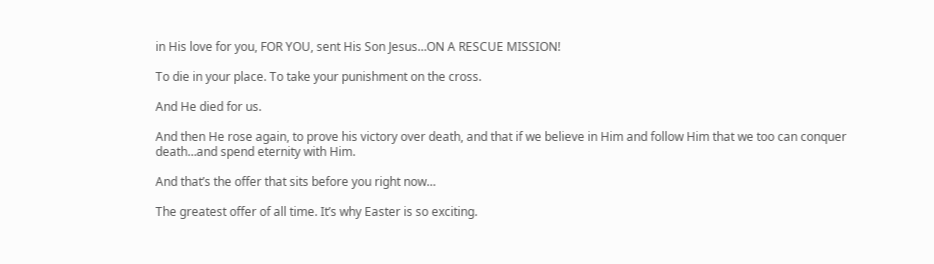in His love for you, FOR YOU, sent His Son Jesus…ON A RESCUE MISSION!

To die in your place. To take your punishment on the cross.

And He died for us.

And then He rose again, to prove his victory over death, and that if we believe in Him and follow Him that we too can conquer death…and spend eternity with Him.

And that’s the offer that sits before you right now…

The greatest offer of all time. It’s why Easter is so exciting.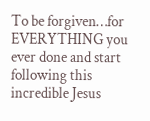To be forgiven…for EVERYTHING you ever done and start following this incredible Jesus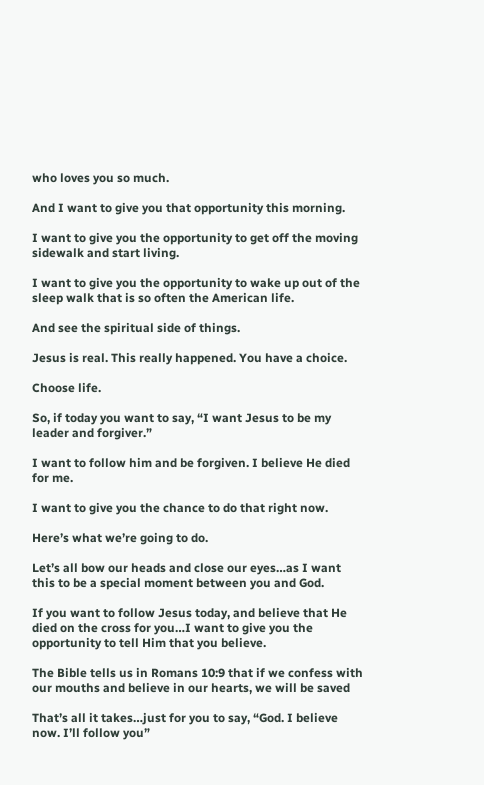who loves you so much.

And I want to give you that opportunity this morning.

I want to give you the opportunity to get off the moving sidewalk and start living.

I want to give you the opportunity to wake up out of the sleep walk that is so often the American life.

And see the spiritual side of things.

Jesus is real. This really happened. You have a choice.

Choose life.

So, if today you want to say, “I want Jesus to be my leader and forgiver.”

I want to follow him and be forgiven. I believe He died for me.

I want to give you the chance to do that right now.

Here’s what we’re going to do.

Let’s all bow our heads and close our eyes…as I want this to be a special moment between you and God.

If you want to follow Jesus today, and believe that He died on the cross for you…I want to give you the opportunity to tell Him that you believe.

The Bible tells us in Romans 10:9 that if we confess with our mouths and believe in our hearts, we will be saved

That’s all it takes…just for you to say, “God. I believe now. I’ll follow you”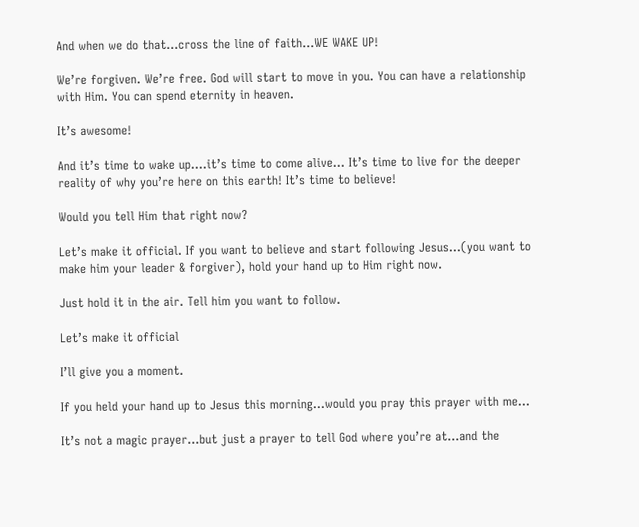And when we do that…cross the line of faith…WE WAKE UP!

We’re forgiven. We’re free. God will start to move in you. You can have a relationship with Him. You can spend eternity in heaven.

It’s awesome!

And it’s time to wake up….it’s time to come alive… It’s time to live for the deeper reality of why you’re here on this earth! It’s time to believe!

Would you tell Him that right now?

Let’s make it official. If you want to believe and start following Jesus…(you want to make him your leader & forgiver), hold your hand up to Him right now.

Just hold it in the air. Tell him you want to follow.

Let’s make it official

I’ll give you a moment.

If you held your hand up to Jesus this morning…would you pray this prayer with me…

It’s not a magic prayer…but just a prayer to tell God where you’re at…and the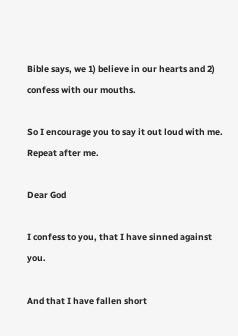Bible says, we 1) believe in our hearts and 2) confess with our mouths.

So I encourage you to say it out loud with me. Repeat after me.

Dear God

I confess to you, that I have sinned against you.

And that I have fallen short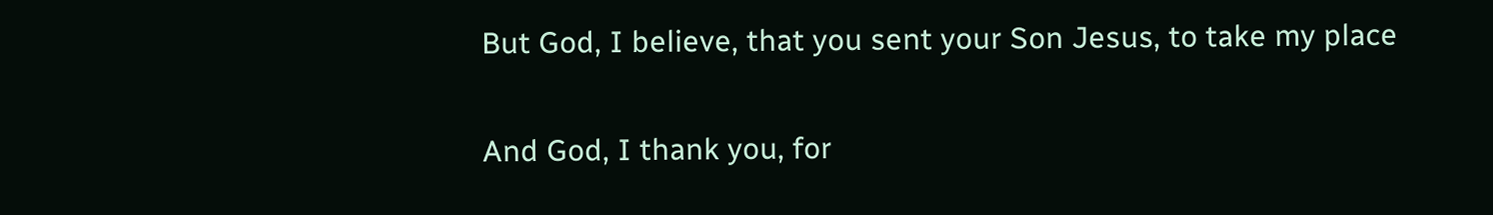But God, I believe, that you sent your Son Jesus, to take my place

And God, I thank you, for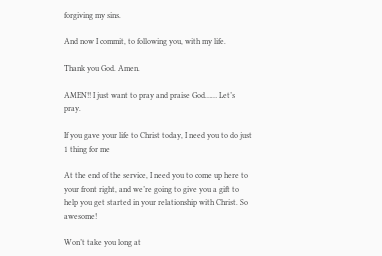forgiving my sins.

And now I commit, to following you, with my life.

Thank you God. Amen.

AMEN!! I just want to pray and praise God…… Let’s pray.

If you gave your life to Christ today, I need you to do just 1 thing for me

At the end of the service, I need you to come up here to your front right, and we’re going to give you a gift to help you get started in your relationship with Christ. So awesome!

Won’t take you long at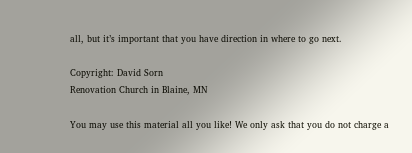all, but it’s important that you have direction in where to go next.

Copyright: David Sorn
Renovation Church in Blaine, MN

You may use this material all you like! We only ask that you do not charge a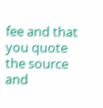fee and that you quote the source and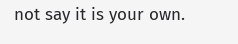not say it is your own.